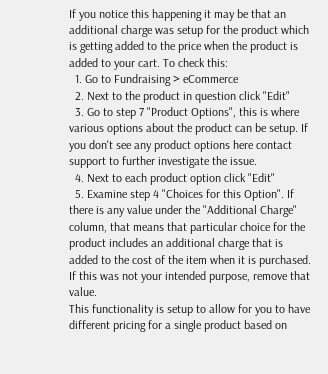If you notice this happening it may be that an additional charge was setup for the product which is getting added to the price when the product is added to your cart. To check this:
  1. Go to Fundraising > eCommerce
  2. Next to the product in question click "Edit"
  3. Go to step 7 "Product Options", this is where various options about the product can be setup. If you don't see any product options here contact support to further investigate the issue.
  4. Next to each product option click "Edit"
  5. Examine step 4 "Choices for this Option". If there is any value under the "Additional Charge" column, that means that particular choice for the product includes an additional charge that is added to the cost of the item when it is purchased. If this was not your intended purpose, remove that value.
This functionality is setup to allow for you to have different pricing for a single product based on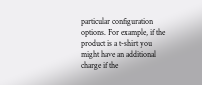particular configuration options. For example, if the product is a t-shirt you might have an additional charge if the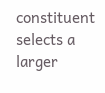constituent selects a larger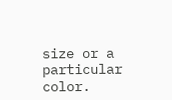size or a particular color.